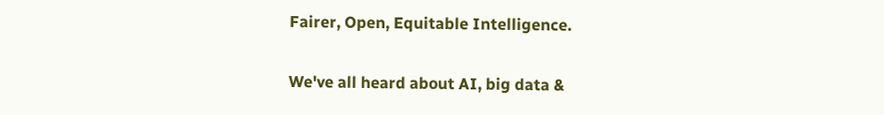Fairer, Open, Equitable Intelligence.

We've all heard about AI, big data &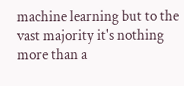machine learning but to the vast majority it's nothing more than a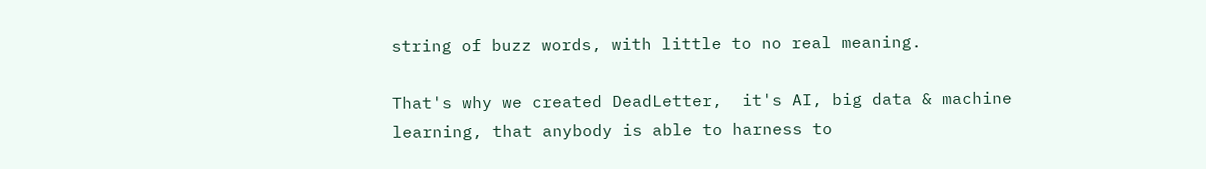string of buzz words, with little to no real meaning.

That's why we created DeadLetter,  it's AI, big data & machine learning, that anybody is able to harness to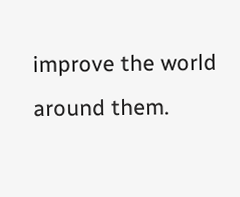improve the world around them.